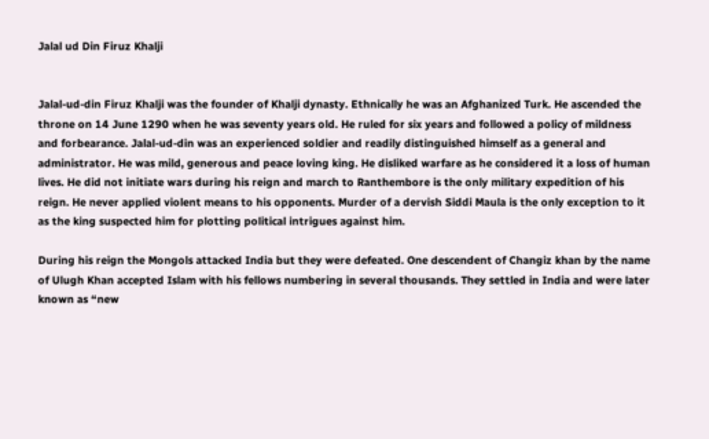Jalal ud Din Firuz Khalji


Jalal-ud-din Firuz Khalji was the founder of Khalji dynasty. Ethnically he was an Afghanized Turk. He ascended the throne on 14 June 1290 when he was seventy years old. He ruled for six years and followed a policy of mildness and forbearance. Jalal-ud-din was an experienced soldier and readily distinguished himself as a general and administrator. He was mild, generous and peace loving king. He disliked warfare as he considered it a loss of human lives. He did not initiate wars during his reign and march to Ranthembore is the only military expedition of his reign. He never applied violent means to his opponents. Murder of a dervish Siddi Maula is the only exception to it as the king suspected him for plotting political intrigues against him.

During his reign the Mongols attacked India but they were defeated. One descendent of Changiz khan by the name of Ulugh Khan accepted Islam with his fellows numbering in several thousands. They settled in India and were later known as “new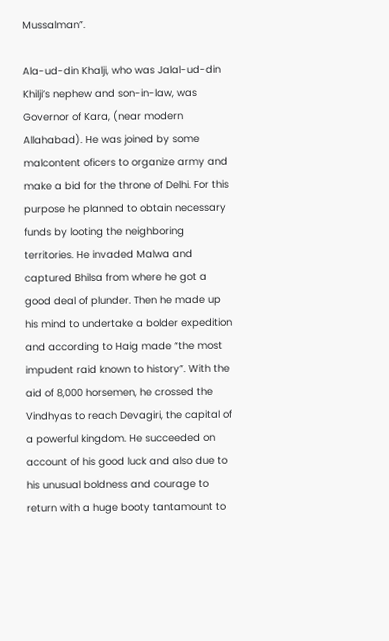Mussalman”.

Ala-ud-din Khalji, who was Jalal-ud-din Khilji’s nephew and son-in-law, was Governor of Kara, (near modern Allahabad). He was joined by some malcontent oficers to organize army and make a bid for the throne of Delhi. For this purpose he planned to obtain necessary funds by looting the neighboring territories. He invaded Malwa and captured Bhilsa from where he got a good deal of plunder. Then he made up his mind to undertake a bolder expedition and according to Haig made “the most impudent raid known to history”. With the aid of 8,000 horsemen, he crossed the Vindhyas to reach Devagiri, the capital of a powerful kingdom. He succeeded on account of his good luck and also due to his unusual boldness and courage to return with a huge booty tantamount to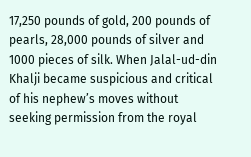17,250 pounds of gold, 200 pounds of pearls, 28,000 pounds of silver and 1000 pieces of silk. When Jalal-ud-din Khalji became suspicious and critical of his nephew’s moves without seeking permission from the royal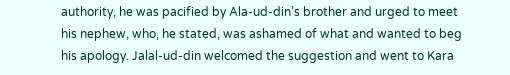authority, he was pacified by Ala-ud-din’s brother and urged to meet his nephew, who, he stated, was ashamed of what and wanted to beg his apology. Jalal-ud-din welcomed the suggestion and went to Kara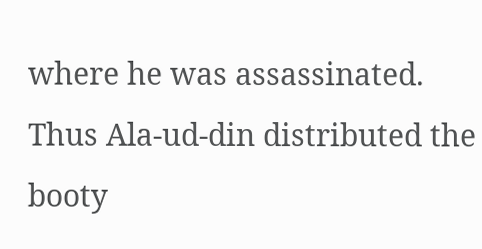where he was assassinated. Thus Ala-ud-din distributed the booty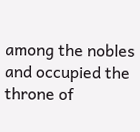among the nobles and occupied the throne of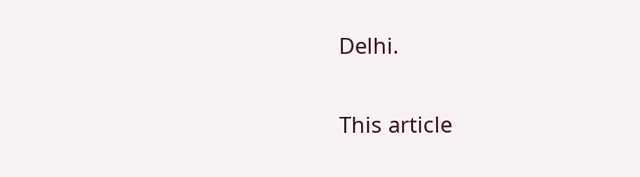Delhi.

This article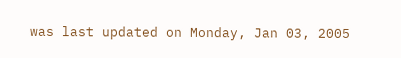was last updated on Monday, Jan 03, 2005